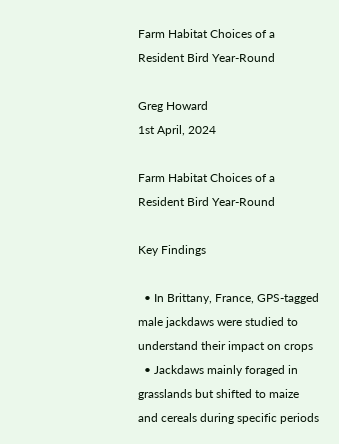Farm Habitat Choices of a Resident Bird Year-Round

Greg Howard
1st April, 2024

Farm Habitat Choices of a Resident Bird Year-Round

Key Findings

  • In Brittany, France, GPS-tagged male jackdaws were studied to understand their impact on crops
  • Jackdaws mainly foraged in grasslands but shifted to maize and cereals during specific periods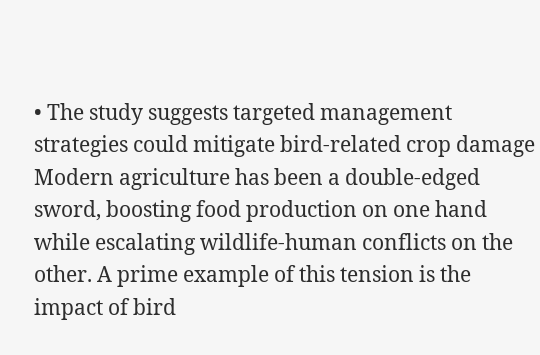• The study suggests targeted management strategies could mitigate bird-related crop damage
Modern agriculture has been a double-edged sword, boosting food production on one hand while escalating wildlife-human conflicts on the other. A prime example of this tension is the impact of bird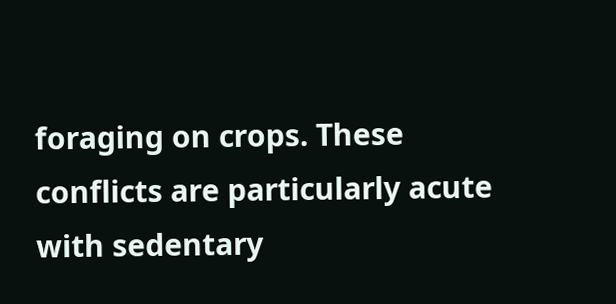foraging on crops. These conflicts are particularly acute with sedentary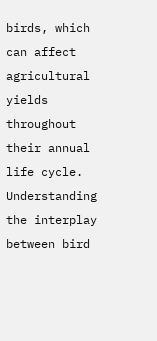birds, which can affect agricultural yields throughout their annual life cycle. Understanding the interplay between bird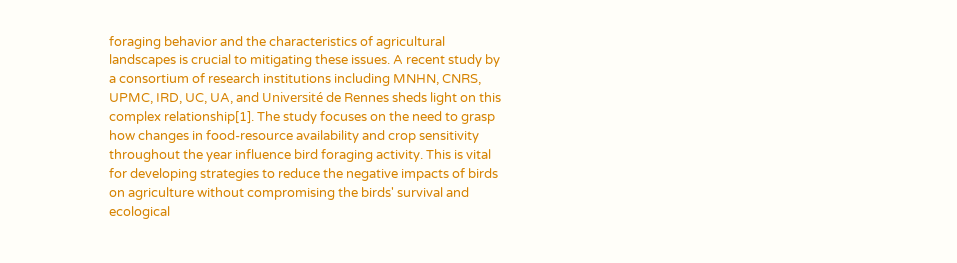foraging behavior and the characteristics of agricultural landscapes is crucial to mitigating these issues. A recent study by a consortium of research institutions including MNHN, CNRS, UPMC, IRD, UC, UA, and Université de Rennes sheds light on this complex relationship[1]. The study focuses on the need to grasp how changes in food-resource availability and crop sensitivity throughout the year influence bird foraging activity. This is vital for developing strategies to reduce the negative impacts of birds on agriculture without compromising the birds' survival and ecological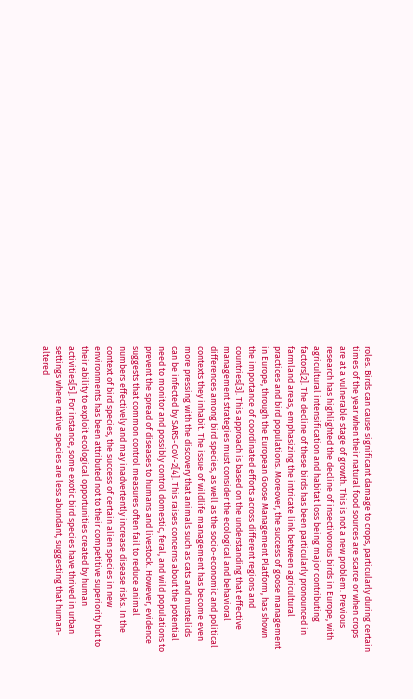roles. Birds can cause significant damage to crops, particularly during certain times of the year when their natural food sources are scarce or when crops are at a vulnerable stage of growth. This is not a new problem. Previous research has highlighted the decline of insectivorous birds in Europe, with agricultural intensification and habitat loss being major contributing factors[2]. The decline of these birds has been particularly pronounced in farmland areas, emphasizing the intricate link between agricultural practices and bird populations. Moreover, the success of goose management in Europe, through the European Goose Management Platform, has shown the importance of coordinated efforts across different regions and countries[3]. This approach is based on the understanding that effective management strategies must consider the ecological and behavioral differences among bird species, as well as the socio-economic and political contexts they inhabit. The issue of wildlife management has become even more pressing with the discovery that animals such as cats and mustelids can be infected by SARS-CoV-2[4]. This raises concerns about the potential need to monitor and possibly control domestic, feral, and wild populations to prevent the spread of diseases to humans and livestock. However, evidence suggests that common control measures often fail to reduce animal numbers effectively and may inadvertently increase disease risks. In the context of bird species, the success of certain alien species in new environments has been attributed not to their competitive superiority but to their ability to exploit ecological opportunities created by human activities[5]. For instance, some exotic bird species have thrived in urban settings where native species are less abundant, suggesting that human-altered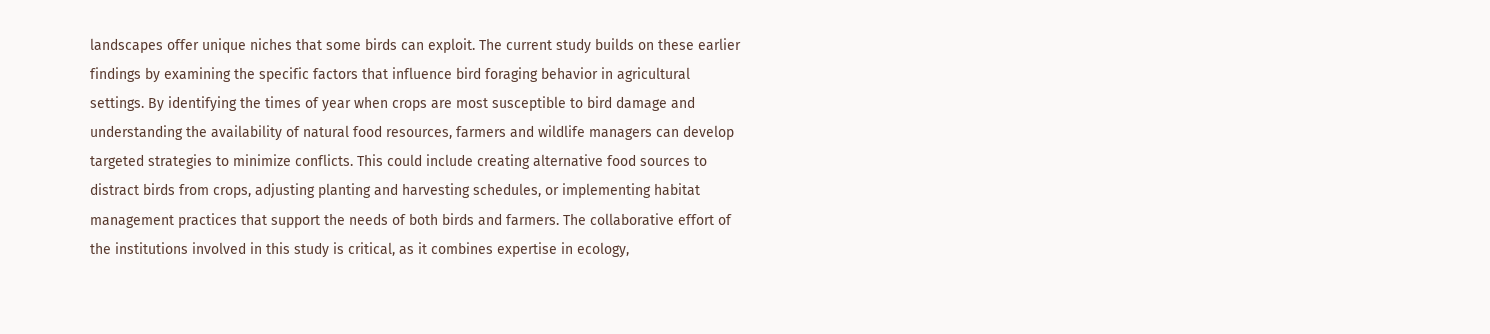landscapes offer unique niches that some birds can exploit. The current study builds on these earlier findings by examining the specific factors that influence bird foraging behavior in agricultural settings. By identifying the times of year when crops are most susceptible to bird damage and understanding the availability of natural food resources, farmers and wildlife managers can develop targeted strategies to minimize conflicts. This could include creating alternative food sources to distract birds from crops, adjusting planting and harvesting schedules, or implementing habitat management practices that support the needs of both birds and farmers. The collaborative effort of the institutions involved in this study is critical, as it combines expertise in ecology,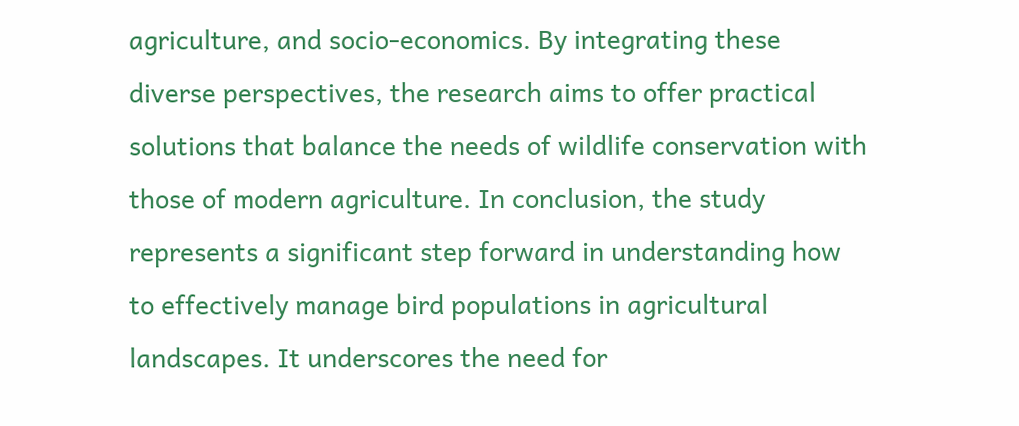agriculture, and socio-economics. By integrating these diverse perspectives, the research aims to offer practical solutions that balance the needs of wildlife conservation with those of modern agriculture. In conclusion, the study represents a significant step forward in understanding how to effectively manage bird populations in agricultural landscapes. It underscores the need for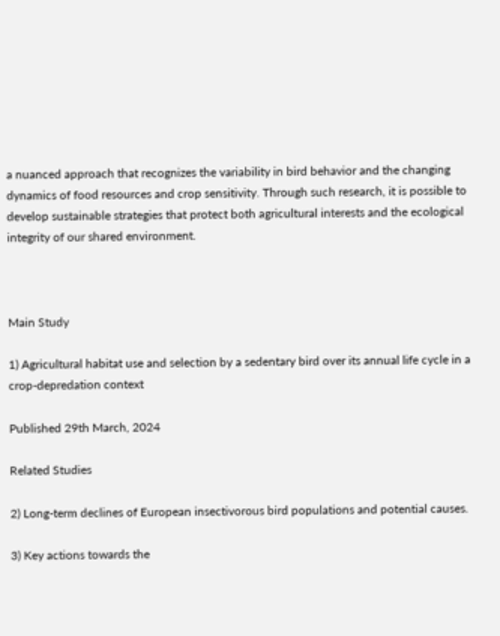a nuanced approach that recognizes the variability in bird behavior and the changing dynamics of food resources and crop sensitivity. Through such research, it is possible to develop sustainable strategies that protect both agricultural interests and the ecological integrity of our shared environment.



Main Study

1) Agricultural habitat use and selection by a sedentary bird over its annual life cycle in a crop-depredation context

Published 29th March, 2024

Related Studies

2) Long-term declines of European insectivorous bird populations and potential causes.

3) Key actions towards the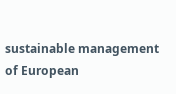sustainable management of European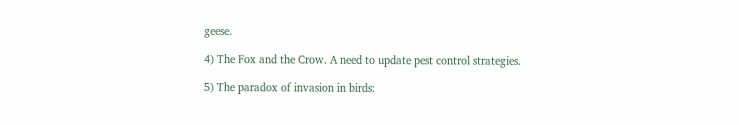geese.

4) The Fox and the Crow. A need to update pest control strategies.

5) The paradox of invasion in birds: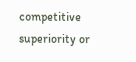competitive superiority or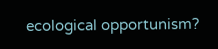ecological opportunism?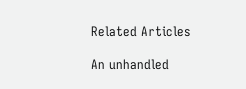Related Articles

An unhandled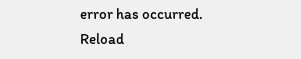error has occurred. Reload